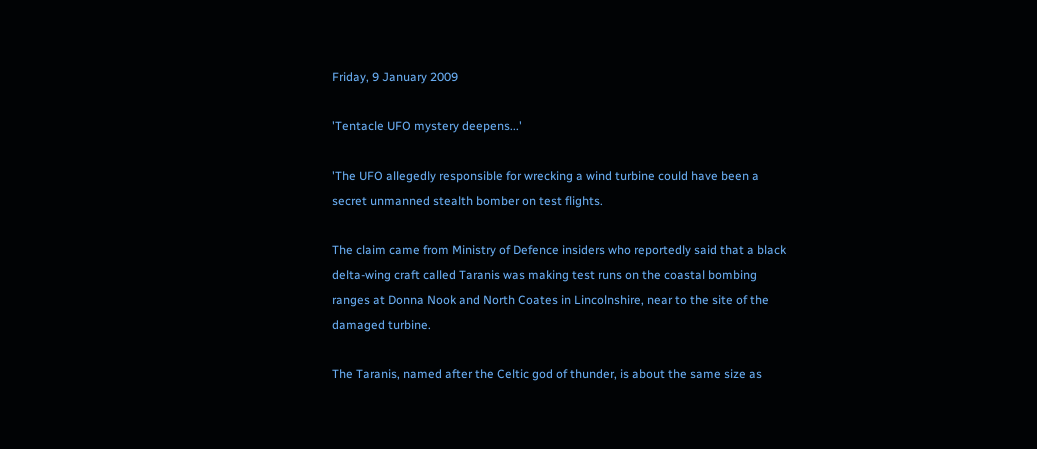Friday, 9 January 2009

'Tentacle UFO mystery deepens...'

'The UFO allegedly responsible for wrecking a wind turbine could have been a secret unmanned stealth bomber on test flights.

The claim came from Ministry of Defence insiders who reportedly said that a black delta-wing craft called Taranis was making test runs on the coastal bombing ranges at Donna Nook and North Coates in Lincolnshire, near to the site of the damaged turbine.

The Taranis, named after the Celtic god of thunder, is about the same size as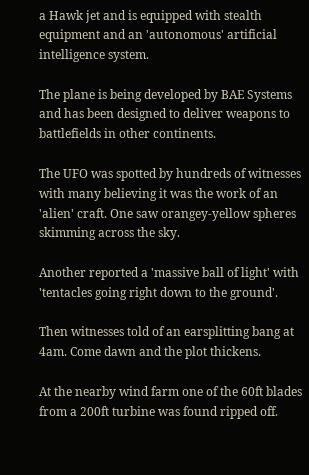a Hawk jet and is equipped with stealth equipment and an 'autonomous' artificial intelligence system.

The plane is being developed by BAE Systems and has been designed to deliver weapons to battlefields in other continents.

The UFO was spotted by hundreds of witnesses with many believing it was the work of an 'alien' craft. One saw orangey-yellow spheres skimming across the sky.

Another reported a 'massive ball of light' with 'tentacles going right down to the ground'.

Then witnesses told of an earsplitting bang at 4am. Come dawn and the plot thickens.

At the nearby wind farm one of the 60ft blades from a 200ft turbine was found ripped off.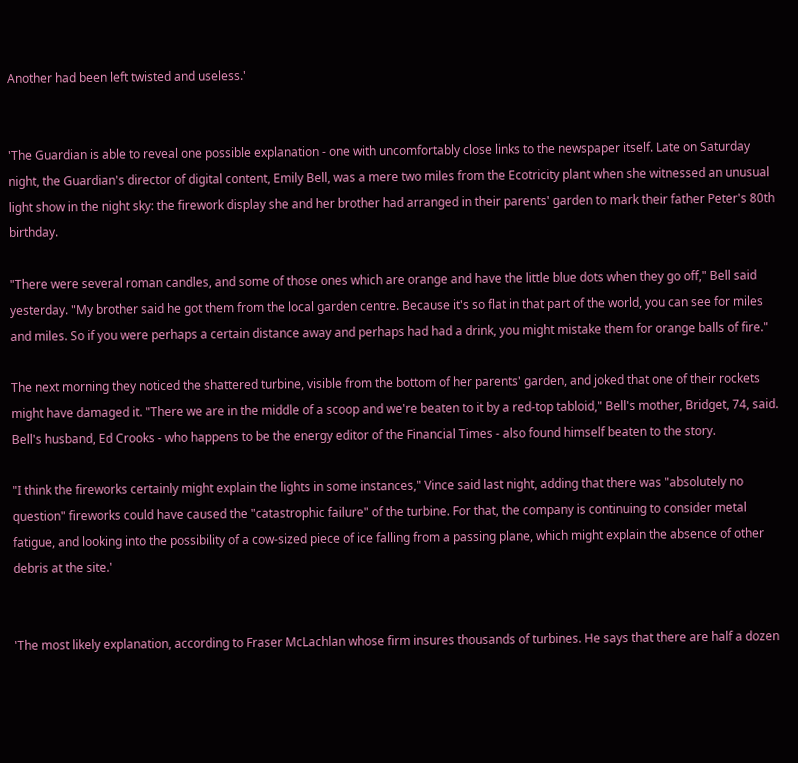Another had been left twisted and useless.'


'The Guardian is able to reveal one possible explanation - one with uncomfortably close links to the newspaper itself. Late on Saturday night, the Guardian's director of digital content, Emily Bell, was a mere two miles from the Ecotricity plant when she witnessed an unusual light show in the night sky: the firework display she and her brother had arranged in their parents' garden to mark their father Peter's 80th birthday.

"There were several roman candles, and some of those ones which are orange and have the little blue dots when they go off," Bell said yesterday. "My brother said he got them from the local garden centre. Because it's so flat in that part of the world, you can see for miles and miles. So if you were perhaps a certain distance away and perhaps had had a drink, you might mistake them for orange balls of fire."

The next morning they noticed the shattered turbine, visible from the bottom of her parents' garden, and joked that one of their rockets might have damaged it. "There we are in the middle of a scoop and we're beaten to it by a red-top tabloid," Bell's mother, Bridget, 74, said. Bell's husband, Ed Crooks - who happens to be the energy editor of the Financial Times - also found himself beaten to the story.

"I think the fireworks certainly might explain the lights in some instances," Vince said last night, adding that there was "absolutely no question" fireworks could have caused the "catastrophic failure" of the turbine. For that, the company is continuing to consider metal fatigue, and looking into the possibility of a cow-sized piece of ice falling from a passing plane, which might explain the absence of other debris at the site.'


'The most likely explanation, according to Fraser McLachlan whose firm insures thousands of turbines. He says that there are half a dozen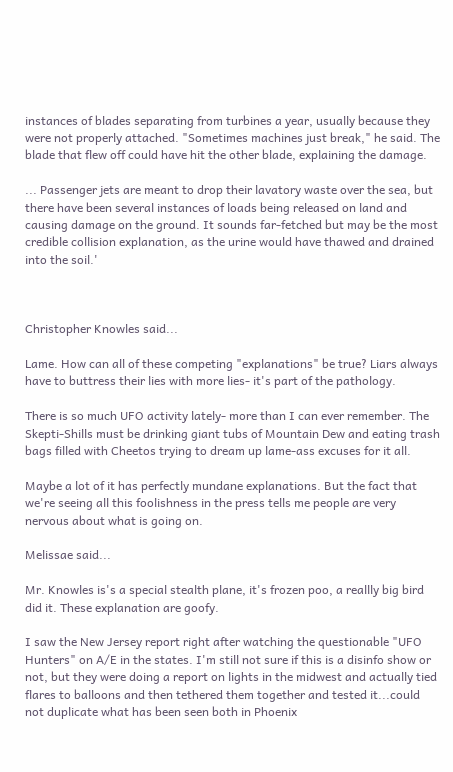instances of blades separating from turbines a year, usually because they were not properly attached. "Sometimes machines just break," he said. The blade that flew off could have hit the other blade, explaining the damage.

... Passenger jets are meant to drop their lavatory waste over the sea, but there have been several instances of loads being released on land and causing damage on the ground. It sounds far-fetched but may be the most credible collision explanation, as the urine would have thawed and drained into the soil.'



Christopher Knowles said...

Lame. How can all of these competing "explanations" be true? Liars always have to buttress their lies with more lies- it's part of the pathology.

There is so much UFO activity lately- more than I can ever remember. The Skepti-Shills must be drinking giant tubs of Mountain Dew and eating trash bags filled with Cheetos trying to dream up lame-ass excuses for it all.

Maybe a lot of it has perfectly mundane explanations. But the fact that we're seeing all this foolishness in the press tells me people are very nervous about what is going on.

Melissae said...

Mr. Knowles is's a special stealth plane, it's frozen poo, a reallly big bird did it. These explanation are goofy.

I saw the New Jersey report right after watching the questionable "UFO Hunters" on A/E in the states. I'm still not sure if this is a disinfo show or not, but they were doing a report on lights in the midwest and actually tied flares to balloons and then tethered them together and tested it...could not duplicate what has been seen both in Phoenix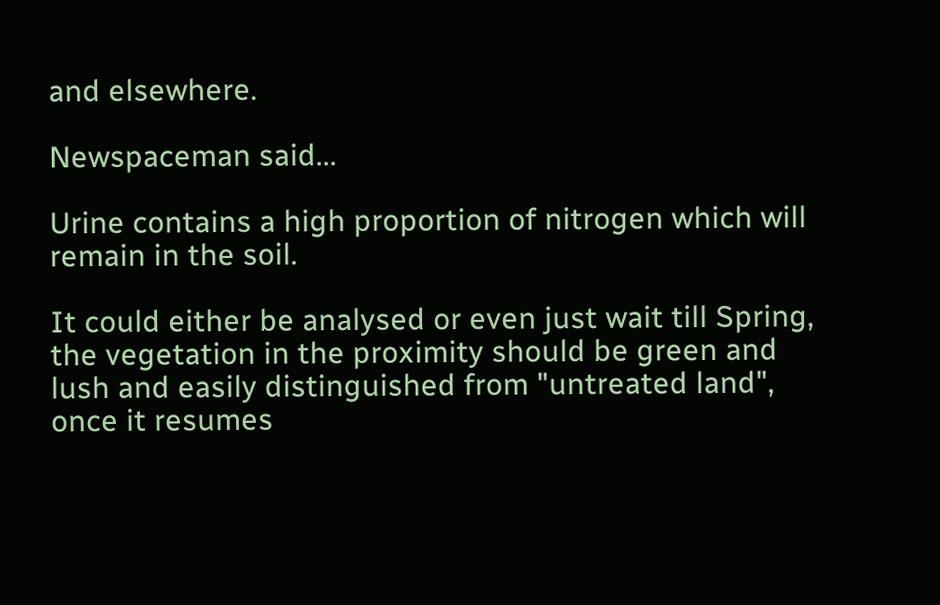and elsewhere.

Newspaceman said...

Urine contains a high proportion of nitrogen which will remain in the soil.

It could either be analysed or even just wait till Spring, the vegetation in the proximity should be green and lush and easily distinguished from "untreated land", once it resumes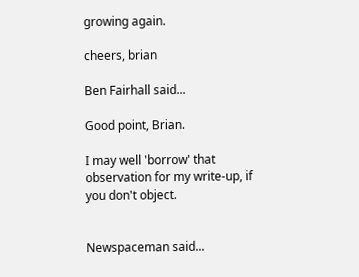growing again.

cheers, brian

Ben Fairhall said...

Good point, Brian.

I may well 'borrow' that observation for my write-up, if you don't object.


Newspaceman said...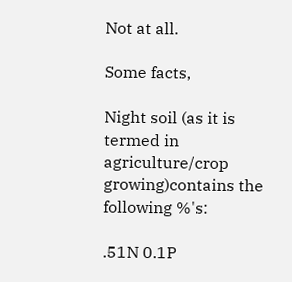Not at all.

Some facts,

Night soil (as it is termed in agriculture/crop growing)contains the following %'s:

.51N 0.1P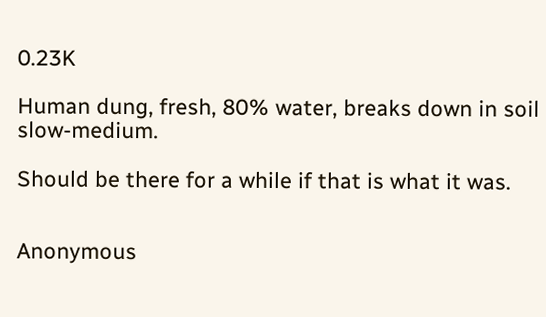0.23K

Human dung, fresh, 80% water, breaks down in soil slow-medium.

Should be there for a while if that is what it was.


Anonymous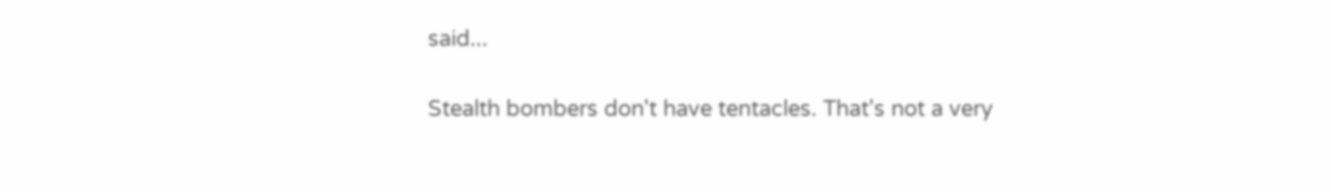said...

Stealth bombers don't have tentacles. That's not a very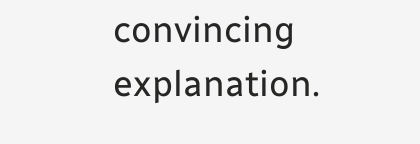convincing explanation.